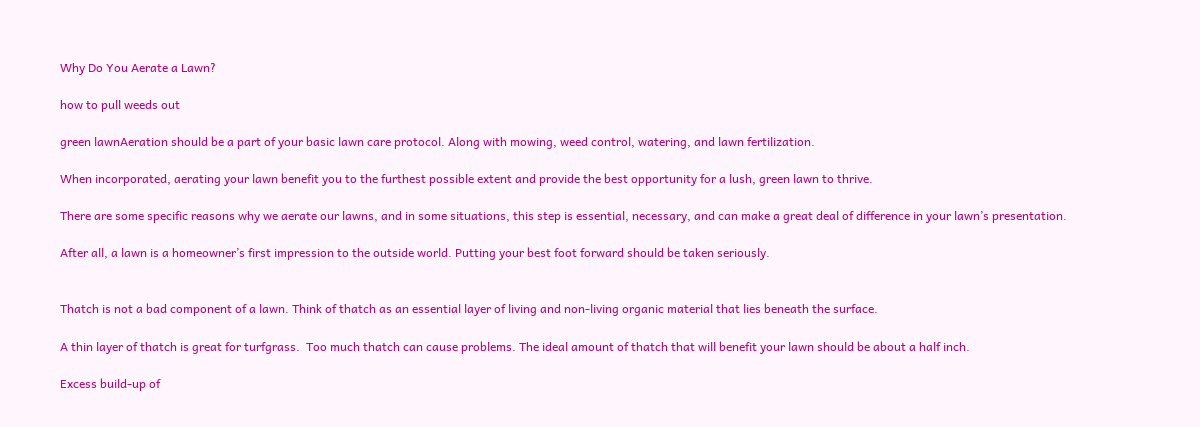Why Do You Aerate a Lawn?

how to pull weeds out

green lawnAeration should be a part of your basic lawn care protocol. Along with mowing, weed control, watering, and lawn fertilization.

When incorporated, aerating your lawn benefit you to the furthest possible extent and provide the best opportunity for a lush, green lawn to thrive.

There are some specific reasons why we aerate our lawns, and in some situations, this step is essential, necessary, and can make a great deal of difference in your lawn’s presentation.

After all, a lawn is a homeowner’s first impression to the outside world. Putting your best foot forward should be taken seriously.


Thatch is not a bad component of a lawn. Think of thatch as an essential layer of living and non-living organic material that lies beneath the surface.

A thin layer of thatch is great for turfgrass.  Too much thatch can cause problems. The ideal amount of thatch that will benefit your lawn should be about a half inch.

Excess build-up of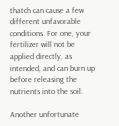thatch can cause a few different unfavorable conditions. For one, your fertilizer will not be applied directly, as intended, and can burn up before releasing the nutrients into the soil.

Another unfortunate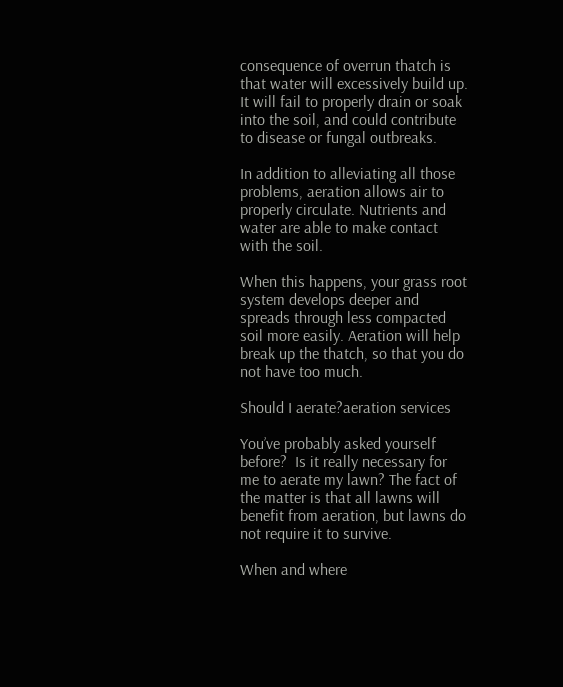consequence of overrun thatch is that water will excessively build up. It will fail to properly drain or soak into the soil, and could contribute to disease or fungal outbreaks.

In addition to alleviating all those problems, aeration allows air to properly circulate. Nutrients and water are able to make contact with the soil.

When this happens, your grass root system develops deeper and spreads through less compacted soil more easily. Aeration will help break up the thatch, so that you do not have too much.

Should I aerate?aeration services

You’ve probably asked yourself before?  Is it really necessary for me to aerate my lawn? The fact of the matter is that all lawns will benefit from aeration, but lawns do not require it to survive.

When and where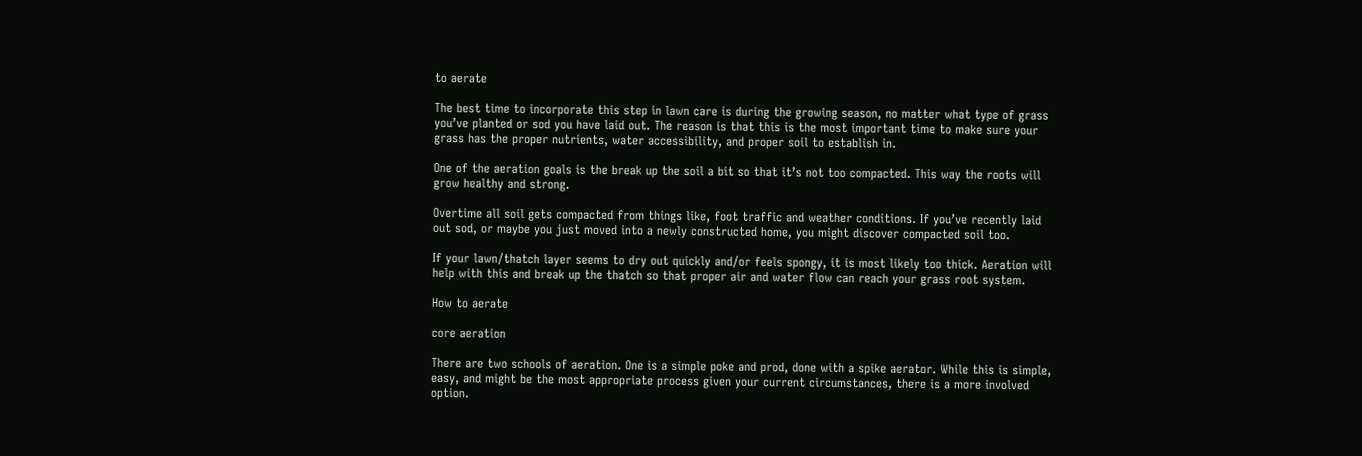to aerate

The best time to incorporate this step in lawn care is during the growing season, no matter what type of grass you’ve planted or sod you have laid out. The reason is that this is the most important time to make sure your grass has the proper nutrients, water accessibility, and proper soil to establish in.

One of the aeration goals is the break up the soil a bit so that it’s not too compacted. This way the roots will grow healthy and strong.

Overtime all soil gets compacted from things like, foot traffic and weather conditions. If you’ve recently laid out sod, or maybe you just moved into a newly constructed home, you might discover compacted soil too.

If your lawn/thatch layer seems to dry out quickly and/or feels spongy, it is most likely too thick. Aeration will help with this and break up the thatch so that proper air and water flow can reach your grass root system.

How to aerate

core aeration

There are two schools of aeration. One is a simple poke and prod, done with a spike aerator. While this is simple, easy, and might be the most appropriate process given your current circumstances, there is a more involved option.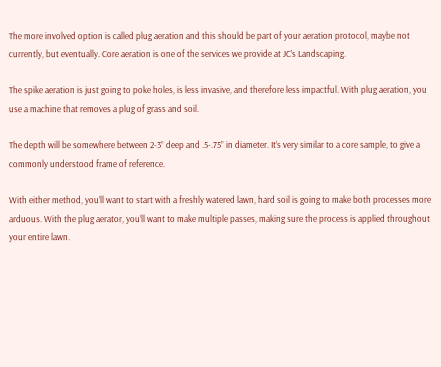The more involved option is called plug aeration and this should be part of your aeration protocol, maybe not currently, but eventually. Core aeration is one of the services we provide at JC’s Landscaping.

The spike aeration is just going to poke holes, is less invasive, and therefore less impactful. With plug aeration, you use a machine that removes a plug of grass and soil.

The depth will be somewhere between 2-3” deep and .5-.75” in diameter. It’s very similar to a core sample, to give a commonly understood frame of reference.

With either method, you’ll want to start with a freshly watered lawn, hard soil is going to make both processes more arduous. With the plug aerator, you’ll want to make multiple passes, making sure the process is applied throughout your entire lawn.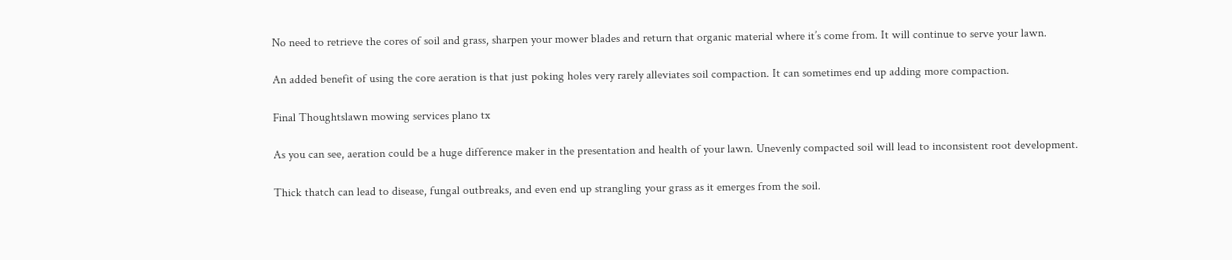No need to retrieve the cores of soil and grass, sharpen your mower blades and return that organic material where it’s come from. It will continue to serve your lawn.

An added benefit of using the core aeration is that just poking holes very rarely alleviates soil compaction. It can sometimes end up adding more compaction.

Final Thoughtslawn mowing services plano tx

As you can see, aeration could be a huge difference maker in the presentation and health of your lawn. Unevenly compacted soil will lead to inconsistent root development.

Thick thatch can lead to disease, fungal outbreaks, and even end up strangling your grass as it emerges from the soil.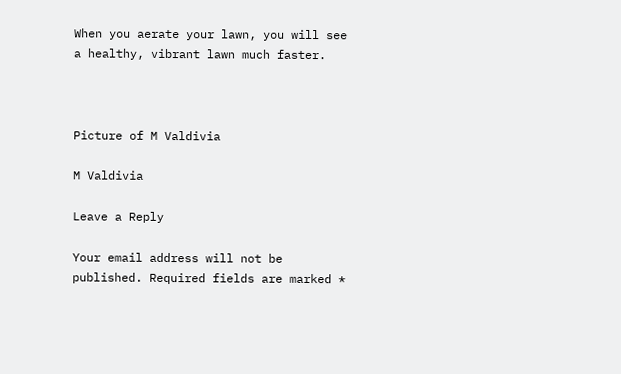When you aerate your lawn, you will see a healthy, vibrant lawn much faster.



Picture of M Valdivia

M Valdivia

Leave a Reply

Your email address will not be published. Required fields are marked *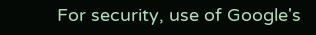For security, use of Google's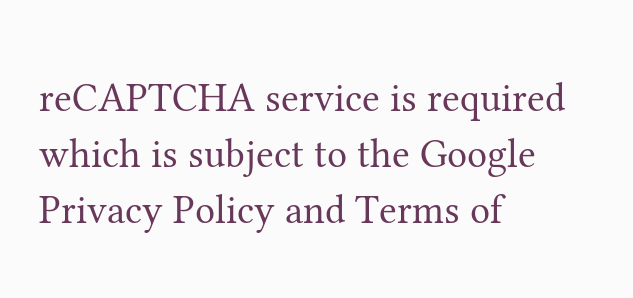reCAPTCHA service is required which is subject to the Google Privacy Policy and Terms of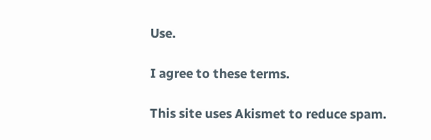Use.

I agree to these terms.

This site uses Akismet to reduce spam.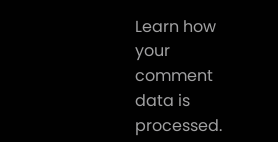Learn how your comment data is processed.